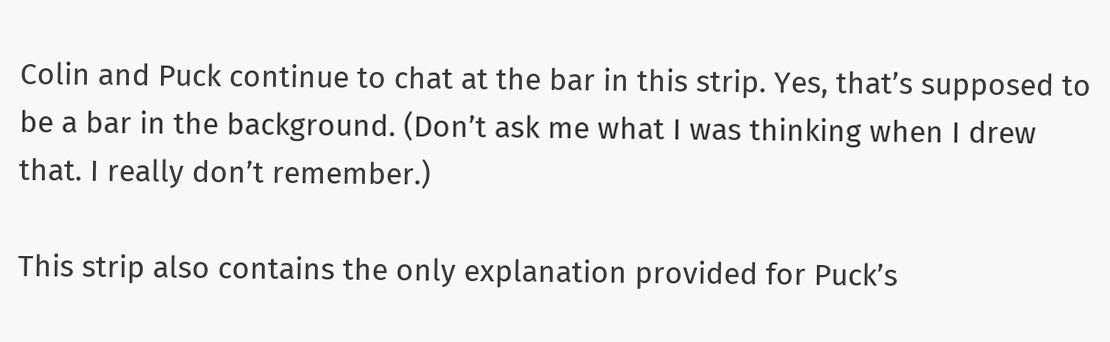Colin and Puck continue to chat at the bar in this strip. Yes, that’s supposed to be a bar in the background. (Don’t ask me what I was thinking when I drew that. I really don’t remember.)

This strip also contains the only explanation provided for Puck’s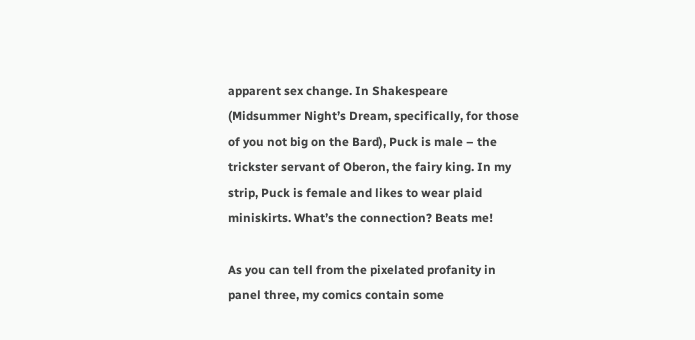apparent sex change. In Shakespeare (Midsummer Night’s Dream, specifically, for those of you not big on the Bard), Puck is male – the trickster servant of Oberon, the fairy king. In my strip, Puck is female and likes to wear plaid miniskirts. What’s the connection? Beats me!

As you can tell from the pixelated profanity in panel three, my comics contain some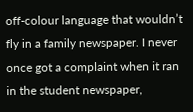off-colour language that wouldn’t fly in a family newspaper. I never once got a complaint when it ran in the student newspaper,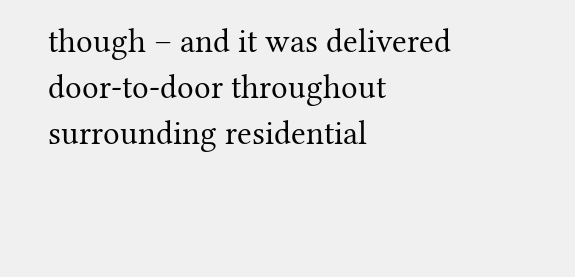though – and it was delivered door-to-door throughout surrounding residential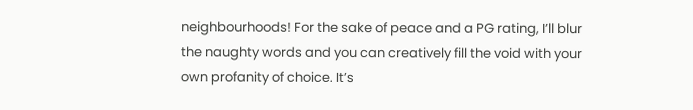neighbourhoods! For the sake of peace and a PG rating, I’ll blur the naughty words and you can creatively fill the void with your own profanity of choice. It’s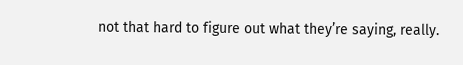not that hard to figure out what they’re saying, really.